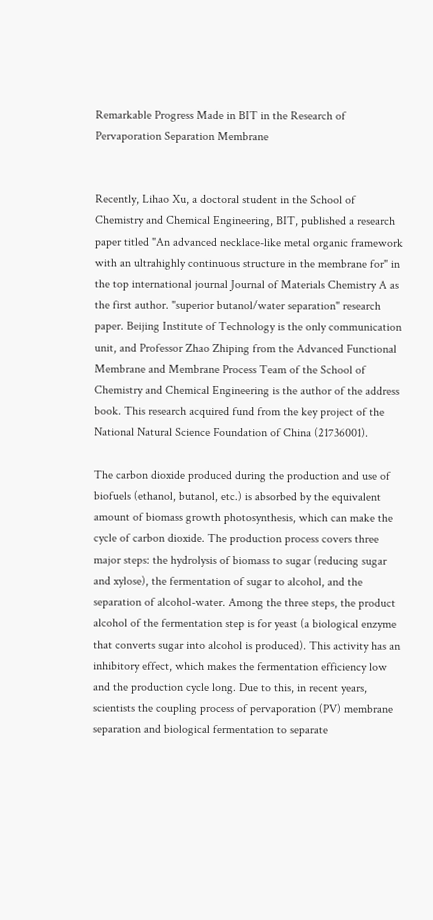Remarkable Progress Made in BIT in the Research of Pervaporation Separation Membrane


Recently, Lihao Xu, a doctoral student in the School of Chemistry and Chemical Engineering, BIT, published a research paper titled "An advanced necklace-like metal organic framework with an ultrahighly continuous structure in the membrane for" in the top international journal Journal of Materials Chemistry A as the first author. "superior butanol/water separation" research paper. Beijing Institute of Technology is the only communication unit, and Professor Zhao Zhiping from the Advanced Functional Membrane and Membrane Process Team of the School of Chemistry and Chemical Engineering is the author of the address book. This research acquired fund from the key project of the National Natural Science Foundation of China (21736001).

The carbon dioxide produced during the production and use of biofuels (ethanol, butanol, etc.) is absorbed by the equivalent amount of biomass growth photosynthesis, which can make the cycle of carbon dioxide. The production process covers three major steps: the hydrolysis of biomass to sugar (reducing sugar and xylose), the fermentation of sugar to alcohol, and the separation of alcohol-water. Among the three steps, the product alcohol of the fermentation step is for yeast (a biological enzyme that converts sugar into alcohol is produced). This activity has an inhibitory effect, which makes the fermentation efficiency low and the production cycle long. Due to this, in recent years, scientists the coupling process of pervaporation (PV) membrane separation and biological fermentation to separate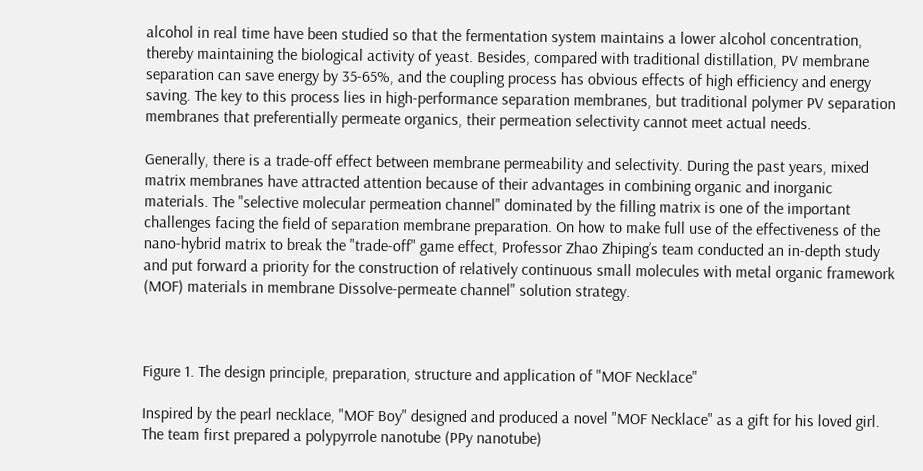alcohol in real time have been studied so that the fermentation system maintains a lower alcohol concentration, thereby maintaining the biological activity of yeast. Besides, compared with traditional distillation, PV membrane separation can save energy by 35-65%, and the coupling process has obvious effects of high efficiency and energy saving. The key to this process lies in high-performance separation membranes, but traditional polymer PV separation membranes that preferentially permeate organics, their permeation selectivity cannot meet actual needs.

Generally, there is a trade-off effect between membrane permeability and selectivity. During the past years, mixed matrix membranes have attracted attention because of their advantages in combining organic and inorganic materials. The "selective molecular permeation channel" dominated by the filling matrix is one of the important challenges facing the field of separation membrane preparation. On how to make full use of the effectiveness of the nano-hybrid matrix to break the "trade-off" game effect, Professor Zhao Zhiping’s team conducted an in-depth study and put forward a priority for the construction of relatively continuous small molecules with metal organic framework (MOF) materials in membrane Dissolve-permeate channel" solution strategy.



Figure 1. The design principle, preparation, structure and application of "MOF Necklace"

Inspired by the pearl necklace, "MOF Boy" designed and produced a novel "MOF Necklace" as a gift for his loved girl. The team first prepared a polypyrrole nanotube (PPy nanotube)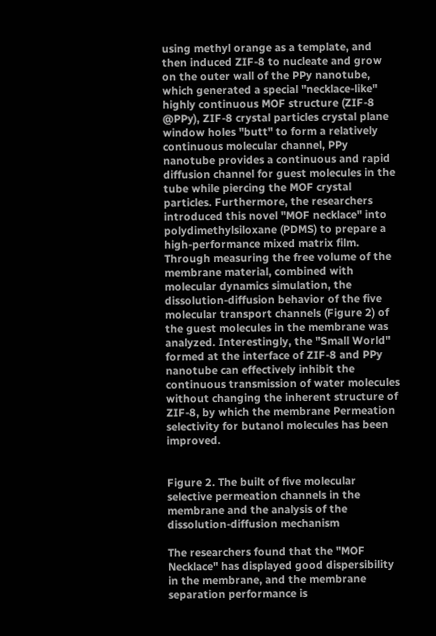using methyl orange as a template, and then induced ZIF-8 to nucleate and grow on the outer wall of the PPy nanotube, which generated a special "necklace-like" highly continuous MOF structure (ZIF-8 @PPy), ZIF-8 crystal particles crystal plane window holes "butt" to form a relatively continuous molecular channel, PPy nanotube provides a continuous and rapid diffusion channel for guest molecules in the tube while piercing the MOF crystal particles. Furthermore, the researchers introduced this novel "MOF necklace" into polydimethylsiloxane (PDMS) to prepare a high-performance mixed matrix film. Through measuring the free volume of the membrane material, combined with molecular dynamics simulation, the dissolution-diffusion behavior of the five molecular transport channels (Figure 2) of the guest molecules in the membrane was analyzed. Interestingly, the "Small World" formed at the interface of ZIF-8 and PPy nanotube can effectively inhibit the continuous transmission of water molecules without changing the inherent structure of ZIF-8, by which the membrane Permeation selectivity for butanol molecules has been improved.


Figure 2. The built of five molecular selective permeation channels in the membrane and the analysis of the dissolution-diffusion mechanism

The researchers found that the "MOF Necklace" has displayed good dispersibility in the membrane, and the membrane separation performance is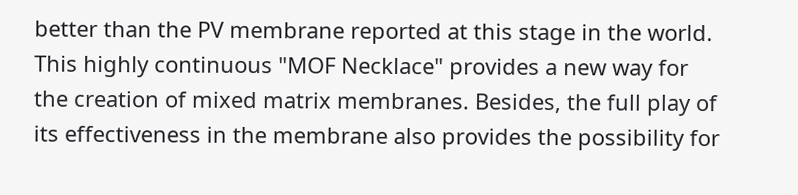better than the PV membrane reported at this stage in the world. This highly continuous "MOF Necklace" provides a new way for the creation of mixed matrix membranes. Besides, the full play of its effectiveness in the membrane also provides the possibility for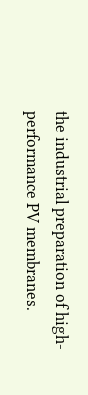the industrial preparation of high-performance PV membranes.